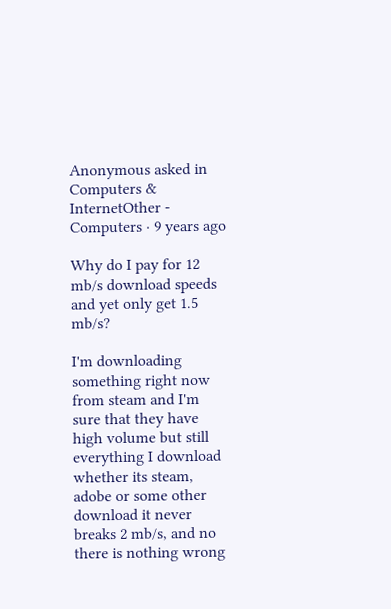Anonymous asked in Computers & InternetOther - Computers · 9 years ago

Why do I pay for 12 mb/s download speeds and yet only get 1.5 mb/s?

I'm downloading something right now from steam and I'm sure that they have high volume but still everything I download whether its steam, adobe or some other download it never breaks 2 mb/s, and no there is nothing wrong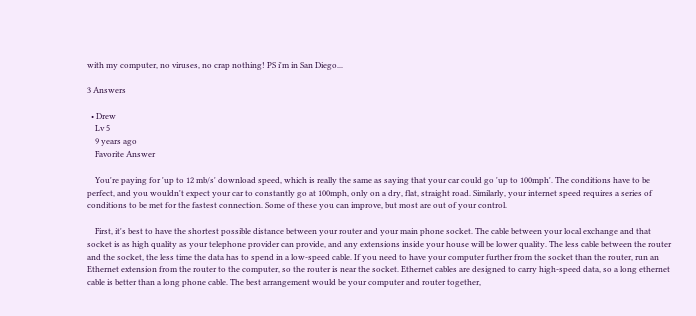with my computer, no viruses, no crap nothing! PS i'm in San Diego...

3 Answers

  • Drew
    Lv 5
    9 years ago
    Favorite Answer

    You're paying for 'up to 12 mb/s' download speed, which is really the same as saying that your car could go 'up to 100mph'. The conditions have to be perfect, and you wouldn't expect your car to constantly go at 100mph, only on a dry, flat, straight road. Similarly, your internet speed requires a series of conditions to be met for the fastest connection. Some of these you can improve, but most are out of your control.

    First, it's best to have the shortest possible distance between your router and your main phone socket. The cable between your local exchange and that socket is as high quality as your telephone provider can provide, and any extensions inside your house will be lower quality. The less cable between the router and the socket, the less time the data has to spend in a low-speed cable. If you need to have your computer further from the socket than the router, run an Ethernet extension from the router to the computer, so the router is near the socket. Ethernet cables are designed to carry high-speed data, so a long ethernet cable is better than a long phone cable. The best arrangement would be your computer and router together,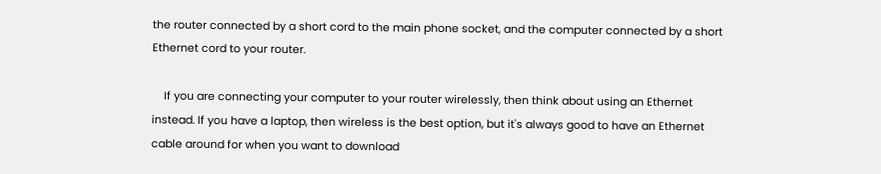the router connected by a short cord to the main phone socket, and the computer connected by a short Ethernet cord to your router.

    If you are connecting your computer to your router wirelessly, then think about using an Ethernet instead. If you have a laptop, then wireless is the best option, but it's always good to have an Ethernet cable around for when you want to download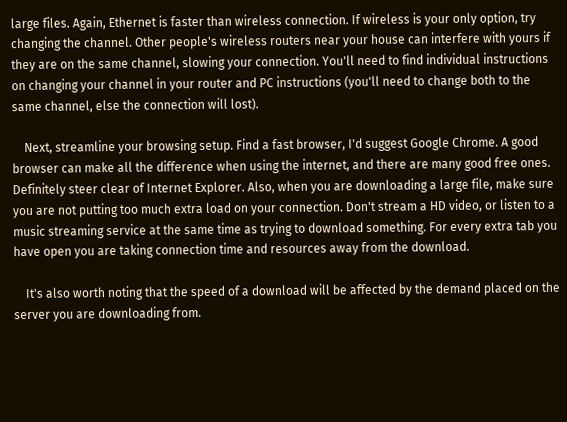large files. Again, Ethernet is faster than wireless connection. If wireless is your only option, try changing the channel. Other people's wireless routers near your house can interfere with yours if they are on the same channel, slowing your connection. You'll need to find individual instructions on changing your channel in your router and PC instructions (you'll need to change both to the same channel, else the connection will lost).

    Next, streamline your browsing setup. Find a fast browser, I'd suggest Google Chrome. A good browser can make all the difference when using the internet, and there are many good free ones. Definitely steer clear of Internet Explorer. Also, when you are downloading a large file, make sure you are not putting too much extra load on your connection. Don't stream a HD video, or listen to a music streaming service at the same time as trying to download something. For every extra tab you have open you are taking connection time and resources away from the download.

    It's also worth noting that the speed of a download will be affected by the demand placed on the server you are downloading from.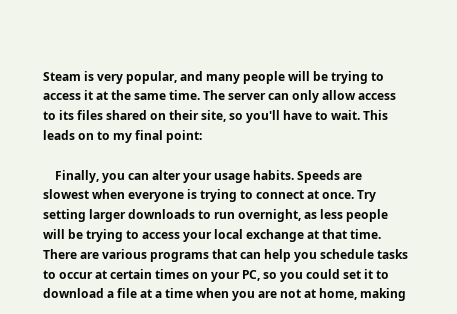Steam is very popular, and many people will be trying to access it at the same time. The server can only allow access to its files shared on their site, so you'll have to wait. This leads on to my final point:

    Finally, you can alter your usage habits. Speeds are slowest when everyone is trying to connect at once. Try setting larger downloads to run overnight, as less people will be trying to access your local exchange at that time. There are various programs that can help you schedule tasks to occur at certain times on your PC, so you could set it to download a file at a time when you are not at home, making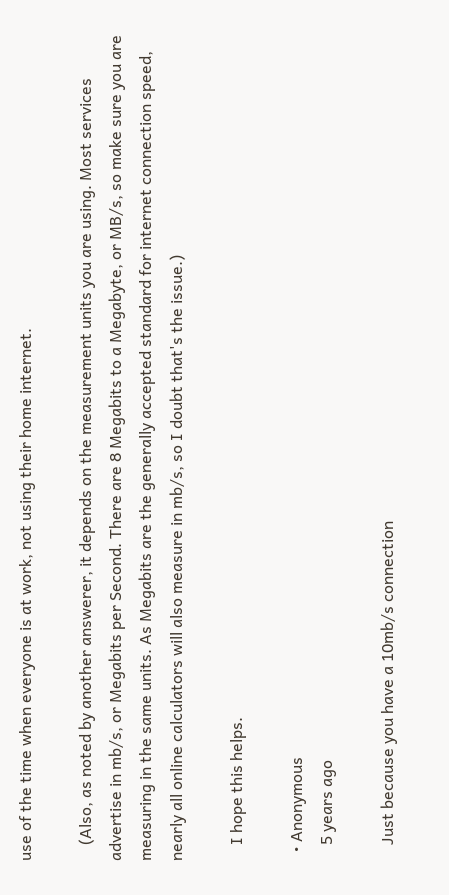use of the time when everyone is at work, not using their home internet.

    (Also, as noted by another answerer, it depends on the measurement units you are using. Most services advertise in mb/s, or Megabits per Second. There are 8 Megabits to a Megabyte, or MB/s, so make sure you are measuring in the same units. As Megabits are the generally accepted standard for internet connection speed, nearly all online calculators will also measure in mb/s, so I doubt that's the issue.)

    I hope this helps.

  • Anonymous
    5 years ago

    Just because you have a 10mb/s connection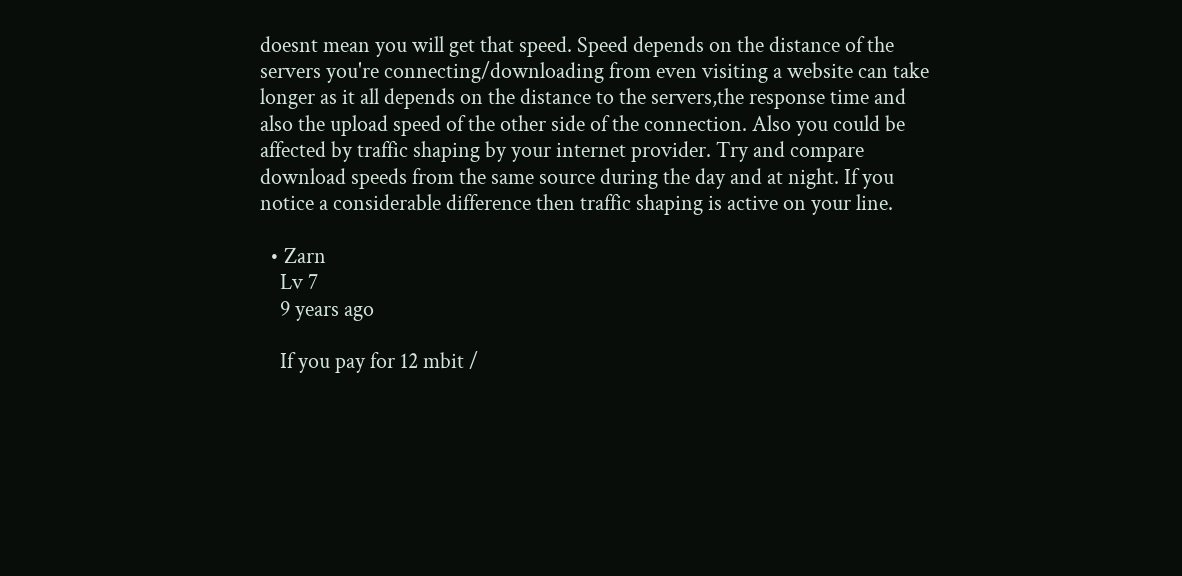doesnt mean you will get that speed. Speed depends on the distance of the servers you're connecting/downloading from even visiting a website can take longer as it all depends on the distance to the servers,the response time and also the upload speed of the other side of the connection. Also you could be affected by traffic shaping by your internet provider. Try and compare download speeds from the same source during the day and at night. If you notice a considerable difference then traffic shaping is active on your line.

  • Zarn
    Lv 7
    9 years ago

    If you pay for 12 mbit /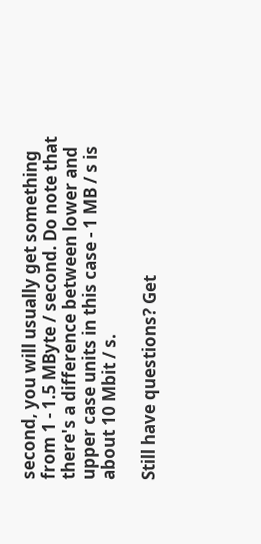second, you will usually get something from 1 - 1.5 MByte / second. Do note that there's a difference between lower and upper case units in this case - 1 MB / s is about 10 Mbit / s.

Still have questions? Get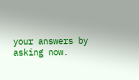your answers by asking now.